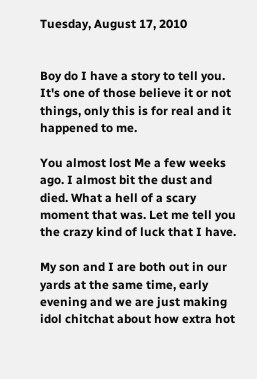Tuesday, August 17, 2010


Boy do I have a story to tell you. It's one of those believe it or not things, only this is for real and it happened to me.

You almost lost Me a few weeks ago. I almost bit the dust and died. What a hell of a scary moment that was. Let me tell you the crazy kind of luck that I have.

My son and I are both out in our yards at the same time, early evening and we are just making idol chitchat about how extra hot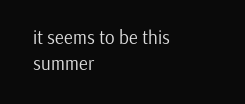it seems to be this summer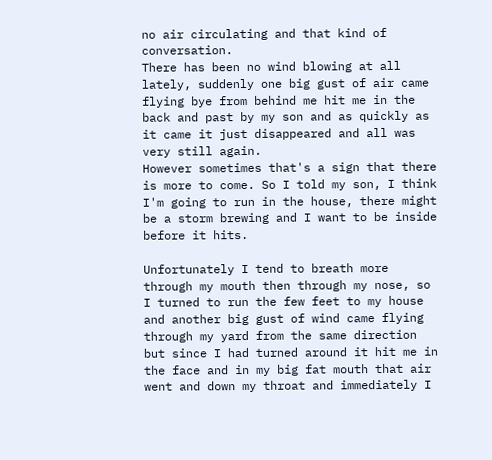no air circulating and that kind of conversation.
There has been no wind blowing at all lately, suddenly one big gust of air came flying bye from behind me hit me in the back and past by my son and as quickly as it came it just disappeared and all was very still again.
However sometimes that's a sign that there is more to come. So I told my son, I think I'm going to run in the house, there might be a storm brewing and I want to be inside before it hits.

Unfortunately I tend to breath more through my mouth then through my nose, so I turned to run the few feet to my house and another big gust of wind came flying through my yard from the same direction but since I had turned around it hit me in the face and in my big fat mouth that air went and down my throat and immediately I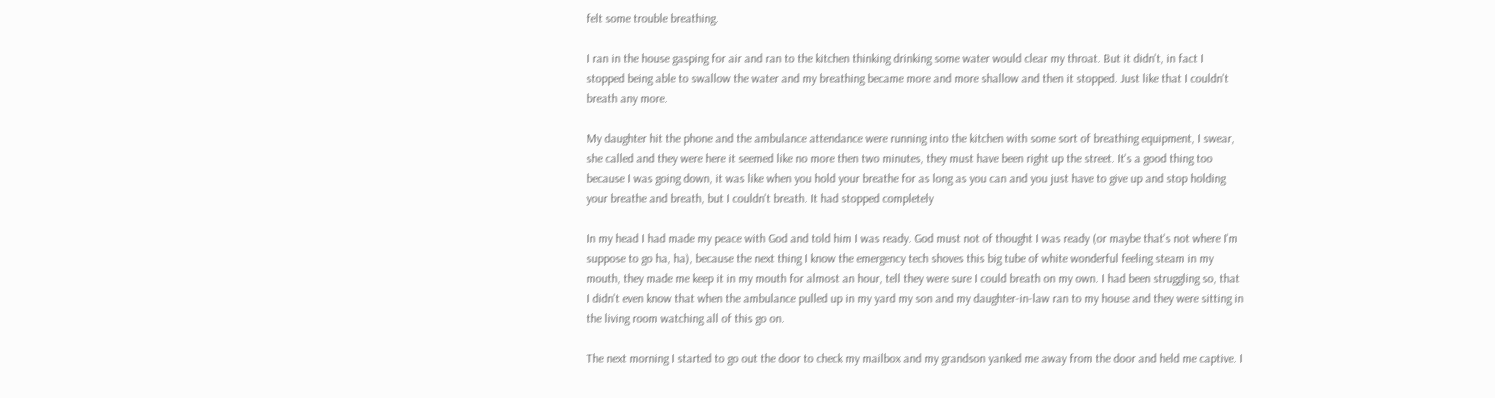felt some trouble breathing.

I ran in the house gasping for air and ran to the kitchen thinking drinking some water would clear my throat. But it didn't, in fact I stopped being able to swallow the water and my breathing became more and more shallow and then it stopped. Just like that I couldn't breath any more.

My daughter hit the phone and the ambulance attendance were running into the kitchen with some sort of breathing equipment, I swear, she called and they were here it seemed like no more then two minutes, they must have been right up the street. It's a good thing too because I was going down, it was like when you hold your breathe for as long as you can and you just have to give up and stop holding your breathe and breath, but I couldn't breath. It had stopped completely

In my head I had made my peace with God and told him I was ready. God must not of thought I was ready (or maybe that's not where I'm suppose to go ha, ha), because the next thing I know the emergency tech shoves this big tube of white wonderful feeling steam in my mouth, they made me keep it in my mouth for almost an hour, tell they were sure I could breath on my own. I had been struggling so, that I didn't even know that when the ambulance pulled up in my yard my son and my daughter-in-law ran to my house and they were sitting in the living room watching all of this go on.

The next morning I started to go out the door to check my mailbox and my grandson yanked me away from the door and held me captive. I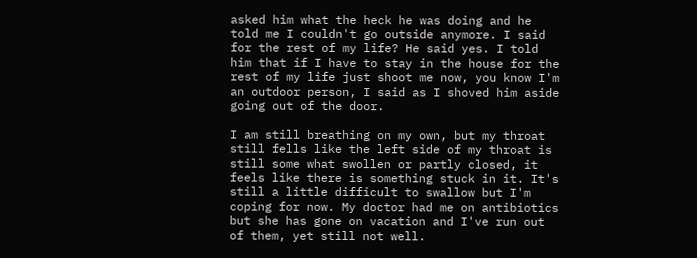asked him what the heck he was doing and he told me I couldn't go outside anymore. I said for the rest of my life? He said yes. I told him that if I have to stay in the house for the rest of my life just shoot me now, you know I'm an outdoor person, I said as I shoved him aside going out of the door.

I am still breathing on my own, but my throat still fells like the left side of my throat is still some what swollen or partly closed, it feels like there is something stuck in it. It's still a little difficult to swallow but I'm coping for now. My doctor had me on antibiotics but she has gone on vacation and I've run out of them, yet still not well.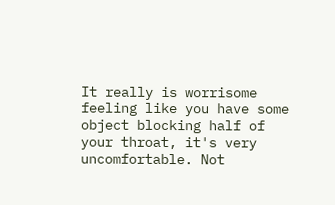It really is worrisome feeling like you have some object blocking half of your throat, it's very uncomfortable. Not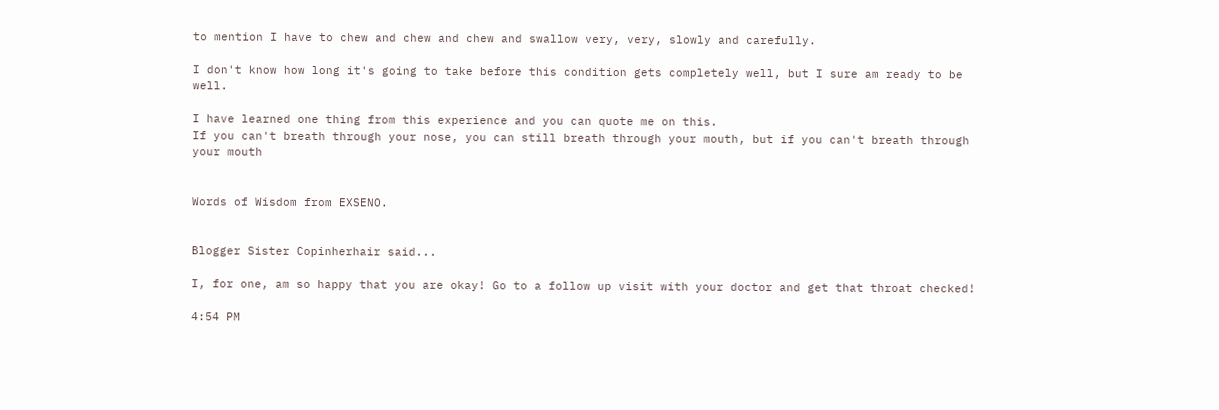to mention I have to chew and chew and chew and swallow very, very, slowly and carefully.

I don't know how long it's going to take before this condition gets completely well, but I sure am ready to be well.

I have learned one thing from this experience and you can quote me on this.
If you can't breath through your nose, you can still breath through your mouth, but if you can't breath through your mouth


Words of Wisdom from EXSENO.


Blogger Sister Copinherhair said...

I, for one, am so happy that you are okay! Go to a follow up visit with your doctor and get that throat checked!

4:54 PM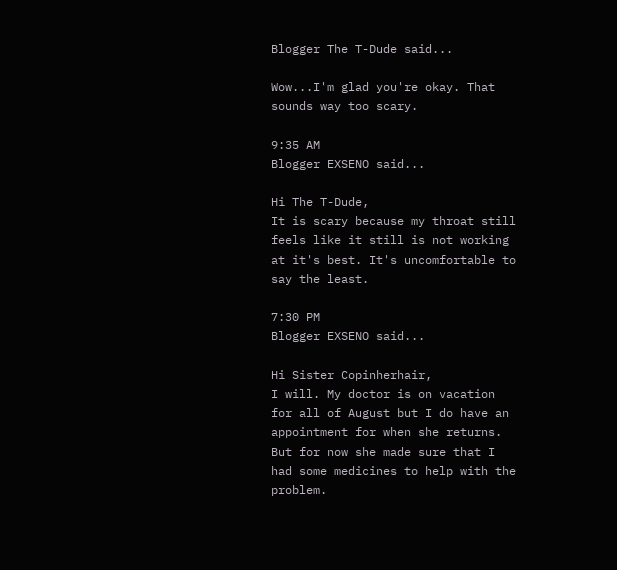Blogger The T-Dude said...

Wow...I'm glad you're okay. That sounds way too scary.

9:35 AM
Blogger EXSENO said...

Hi The T-Dude,
It is scary because my throat still feels like it still is not working at it's best. It's uncomfortable to say the least.

7:30 PM
Blogger EXSENO said...

Hi Sister Copinherhair,
I will. My doctor is on vacation for all of August but I do have an appointment for when she returns. But for now she made sure that I had some medicines to help with the problem.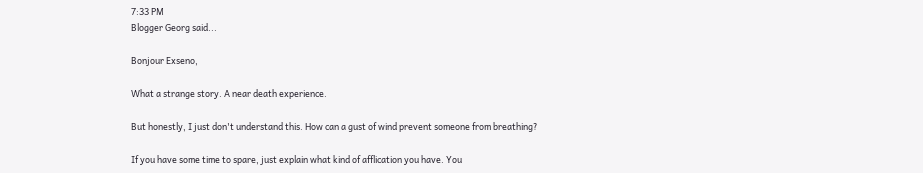7:33 PM
Blogger Georg said...

Bonjour Exseno,

What a strange story. A near death experience.

But honestly, I just don't understand this. How can a gust of wind prevent someone from breathing?

If you have some time to spare, just explain what kind of afflication you have. You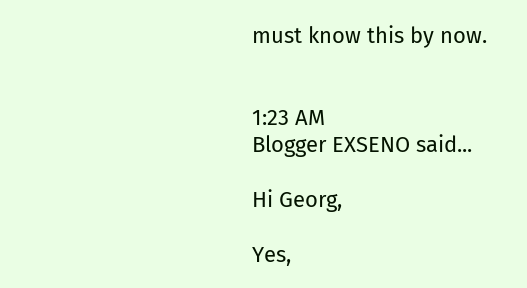must know this by now.


1:23 AM
Blogger EXSENO said...

Hi Georg,

Yes,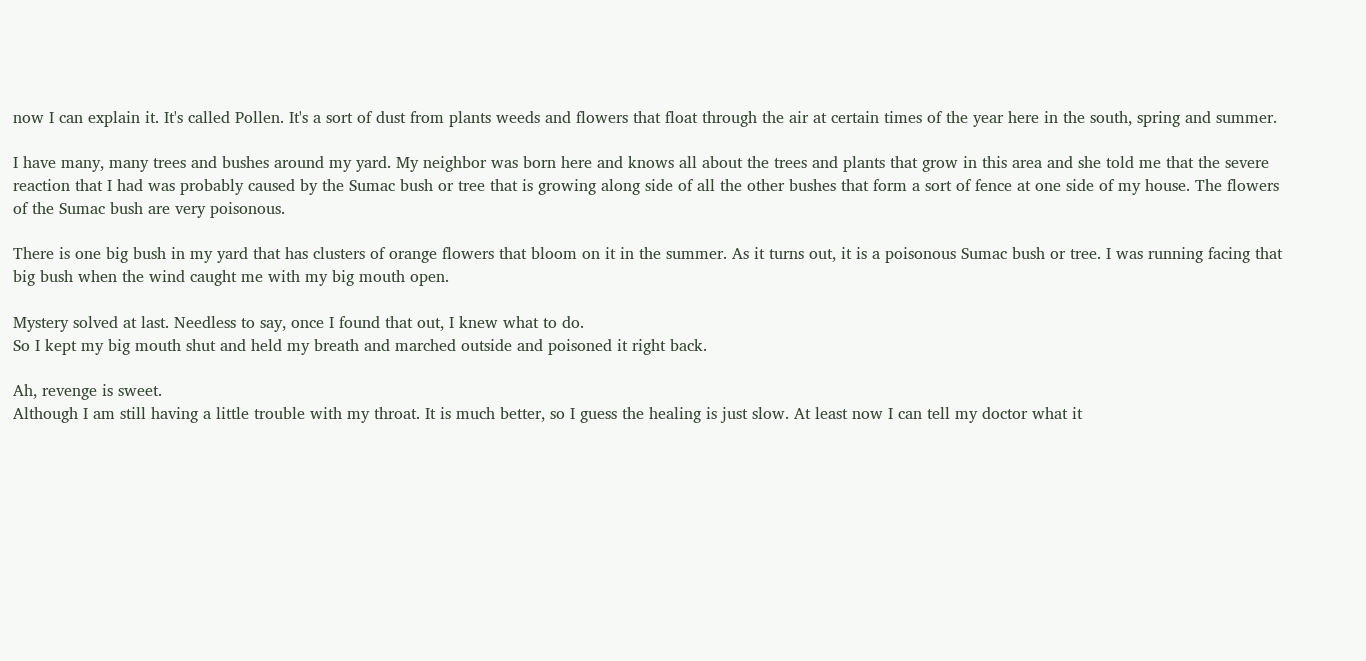now I can explain it. It's called Pollen. It's a sort of dust from plants weeds and flowers that float through the air at certain times of the year here in the south, spring and summer.

I have many, many trees and bushes around my yard. My neighbor was born here and knows all about the trees and plants that grow in this area and she told me that the severe reaction that I had was probably caused by the Sumac bush or tree that is growing along side of all the other bushes that form a sort of fence at one side of my house. The flowers of the Sumac bush are very poisonous.

There is one big bush in my yard that has clusters of orange flowers that bloom on it in the summer. As it turns out, it is a poisonous Sumac bush or tree. I was running facing that big bush when the wind caught me with my big mouth open.

Mystery solved at last. Needless to say, once I found that out, I knew what to do.
So I kept my big mouth shut and held my breath and marched outside and poisoned it right back.

Ah, revenge is sweet.
Although I am still having a little trouble with my throat. It is much better, so I guess the healing is just slow. At least now I can tell my doctor what it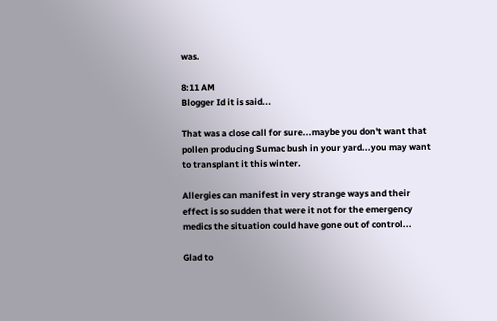was.

8:11 AM
Blogger Id it is said...

That was a close call for sure...maybe you don't want that pollen producing Sumac bush in your yard...you may want to transplant it this winter.

Allergies can manifest in very strange ways and their effect is so sudden that were it not for the emergency medics the situation could have gone out of control...

Glad to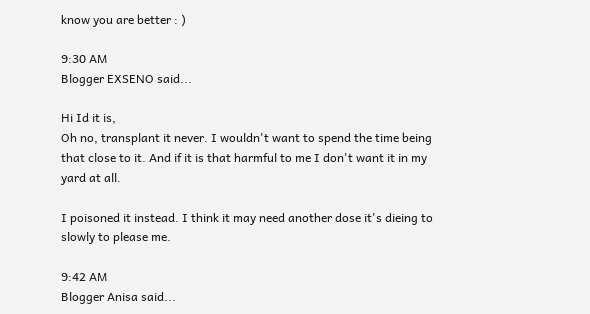know you are better : )

9:30 AM
Blogger EXSENO said...

Hi Id it is,
Oh no, transplant it never. I wouldn't want to spend the time being that close to it. And if it is that harmful to me I don't want it in my yard at all.

I poisoned it instead. I think it may need another dose it's dieing to slowly to please me.

9:42 AM
Blogger Anisa said...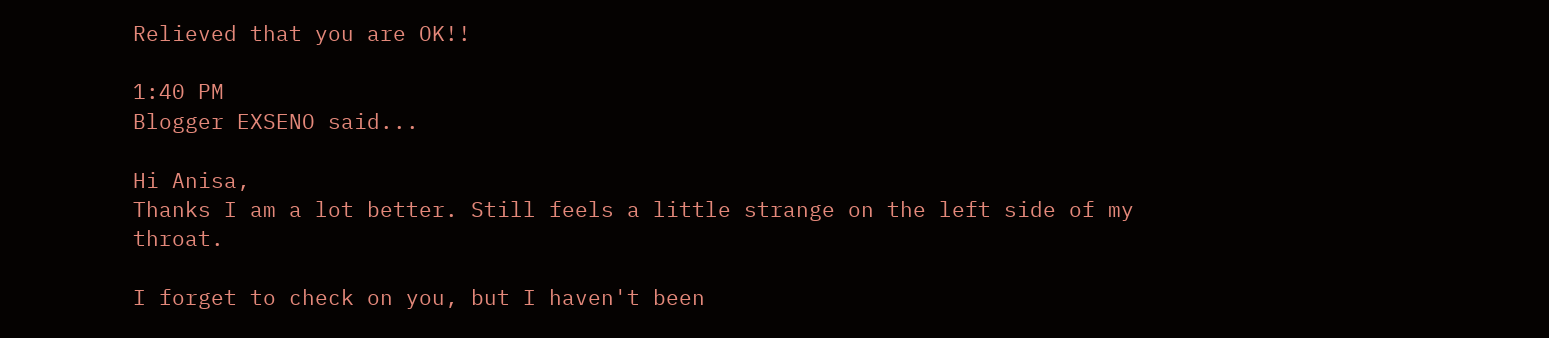Relieved that you are OK!!

1:40 PM
Blogger EXSENO said...

Hi Anisa,
Thanks I am a lot better. Still feels a little strange on the left side of my throat.

I forget to check on you, but I haven't been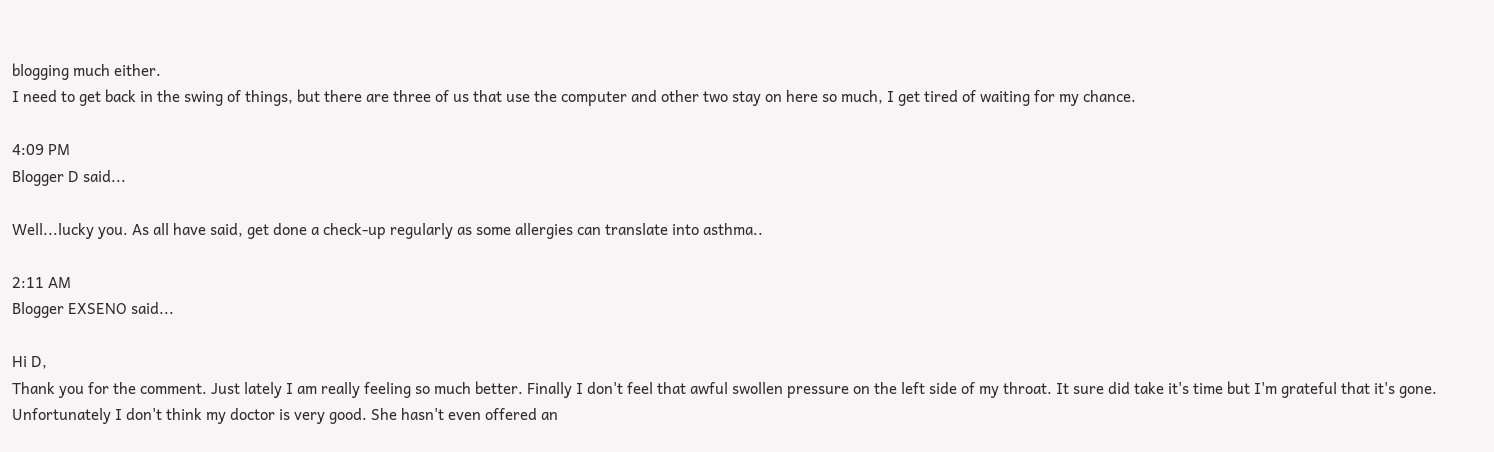blogging much either.
I need to get back in the swing of things, but there are three of us that use the computer and other two stay on here so much, I get tired of waiting for my chance.

4:09 PM
Blogger D said...

Well...lucky you. As all have said, get done a check-up regularly as some allergies can translate into asthma..

2:11 AM
Blogger EXSENO said...

Hi D,
Thank you for the comment. Just lately I am really feeling so much better. Finally I don't feel that awful swollen pressure on the left side of my throat. It sure did take it's time but I'm grateful that it's gone.
Unfortunately I don't think my doctor is very good. She hasn't even offered an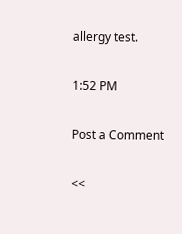allergy test.

1:52 PM

Post a Comment

<<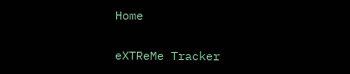Home

eXTReMe Tracker